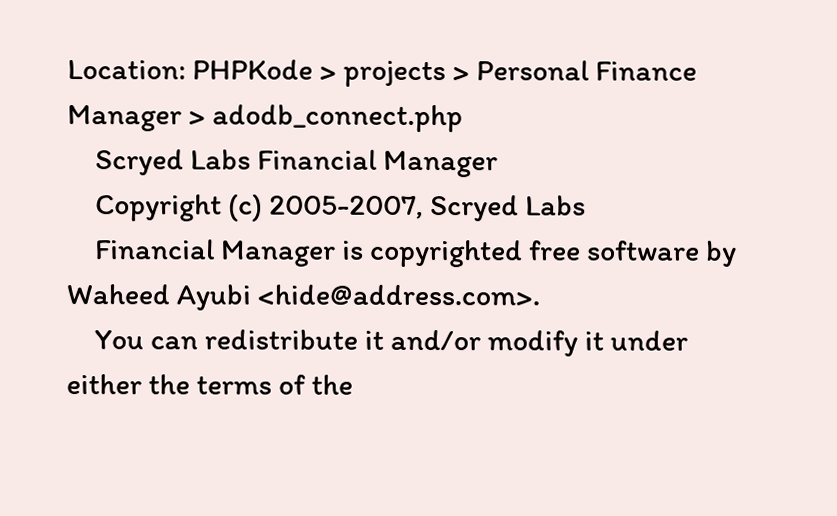Location: PHPKode > projects > Personal Finance Manager > adodb_connect.php
    Scryed Labs Financial Manager
    Copyright (c) 2005-2007, Scryed Labs
    Financial Manager is copyrighted free software by Waheed Ayubi <hide@address.com>.
    You can redistribute it and/or modify it under either the terms of the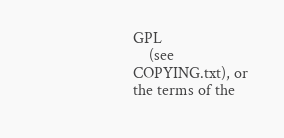GPL
    (see COPYING.txt), or the terms of the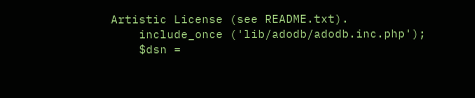Artistic License (see README.txt).
    include_once ('lib/adodb/adodb.inc.php');
    $dsn =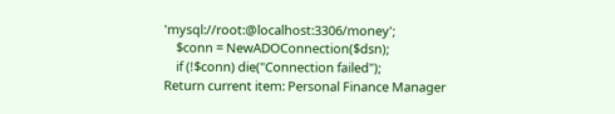'mysql://root:@localhost:3306/money';
    $conn = NewADOConnection($dsn);
    if (!$conn) die("Connection failed");
Return current item: Personal Finance Manager